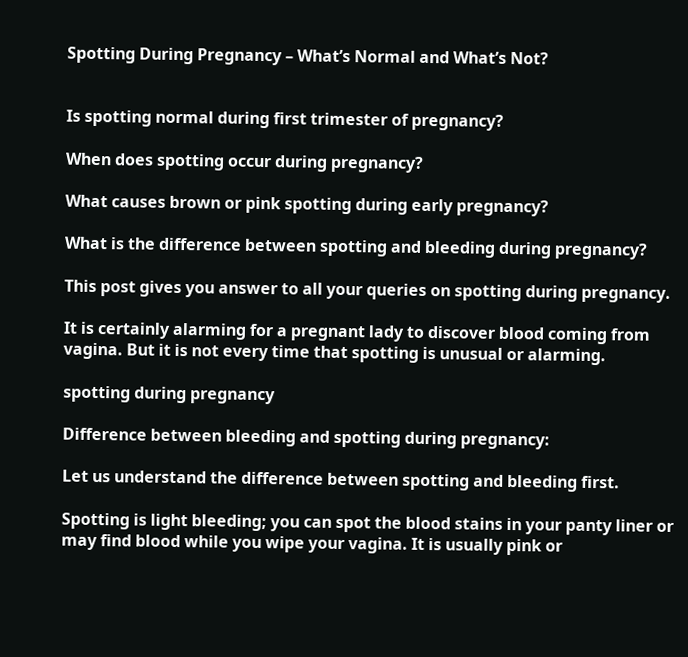Spotting During Pregnancy – What’s Normal and What’s Not?


Is spotting normal during first trimester of pregnancy?

When does spotting occur during pregnancy?

What causes brown or pink spotting during early pregnancy?

What is the difference between spotting and bleeding during pregnancy?

This post gives you answer to all your queries on spotting during pregnancy.

It is certainly alarming for a pregnant lady to discover blood coming from vagina. But it is not every time that spotting is unusual or alarming.

spotting during pregnancy

Difference between bleeding and spotting during pregnancy:

Let us understand the difference between spotting and bleeding first.

Spotting is light bleeding; you can spot the blood stains in your panty liner or may find blood while you wipe your vagina. It is usually pink or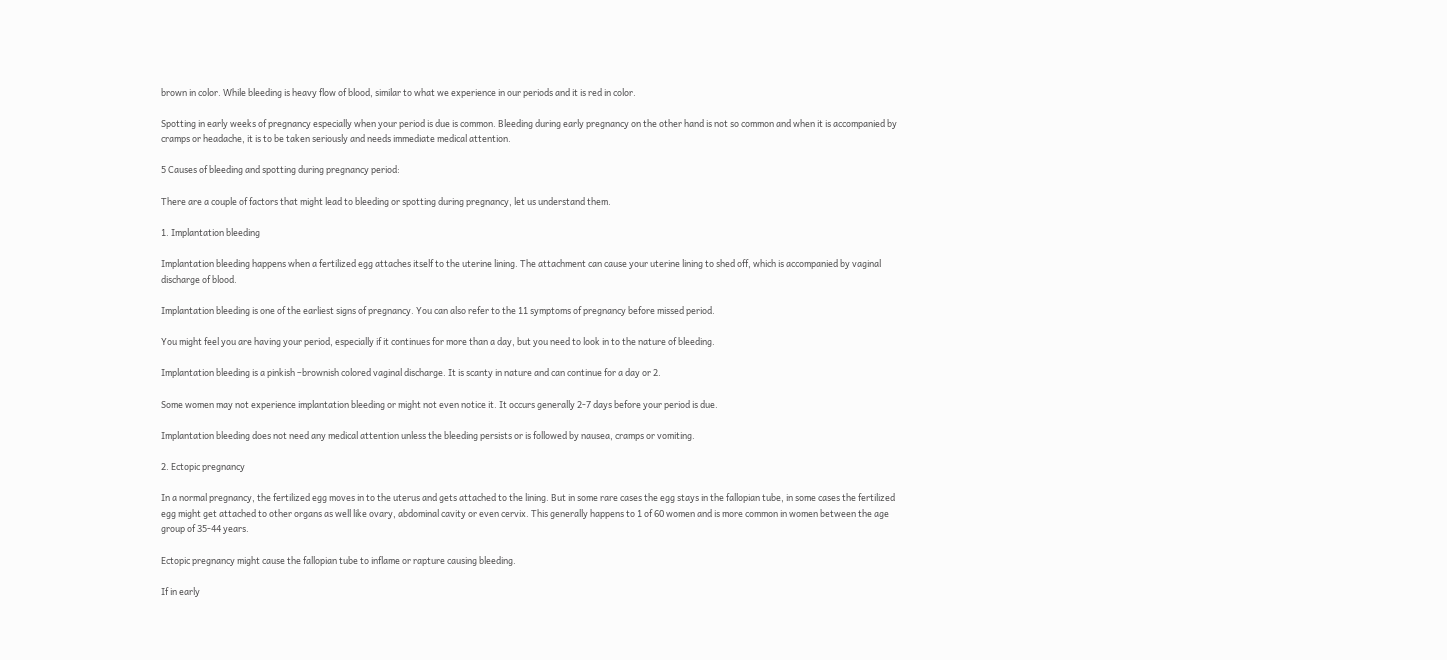brown in color. While bleeding is heavy flow of blood, similar to what we experience in our periods and it is red in color.

Spotting in early weeks of pregnancy especially when your period is due is common. Bleeding during early pregnancy on the other hand is not so common and when it is accompanied by cramps or headache, it is to be taken seriously and needs immediate medical attention.

5 Causes of bleeding and spotting during pregnancy period:

There are a couple of factors that might lead to bleeding or spotting during pregnancy, let us understand them.

1. Implantation bleeding

Implantation bleeding happens when a fertilized egg attaches itself to the uterine lining. The attachment can cause your uterine lining to shed off, which is accompanied by vaginal discharge of blood.

Implantation bleeding is one of the earliest signs of pregnancy. You can also refer to the 11 symptoms of pregnancy before missed period.

You might feel you are having your period, especially if it continues for more than a day, but you need to look in to the nature of bleeding.

Implantation bleeding is a pinkish –brownish colored vaginal discharge. It is scanty in nature and can continue for a day or 2.

Some women may not experience implantation bleeding or might not even notice it. It occurs generally 2-7 days before your period is due.

Implantation bleeding does not need any medical attention unless the bleeding persists or is followed by nausea, cramps or vomiting.

2. Ectopic pregnancy

In a normal pregnancy, the fertilized egg moves in to the uterus and gets attached to the lining. But in some rare cases the egg stays in the fallopian tube, in some cases the fertilized egg might get attached to other organs as well like ovary, abdominal cavity or even cervix. This generally happens to 1 of 60 women and is more common in women between the age group of 35-44 years.

Ectopic pregnancy might cause the fallopian tube to inflame or rapture causing bleeding.

If in early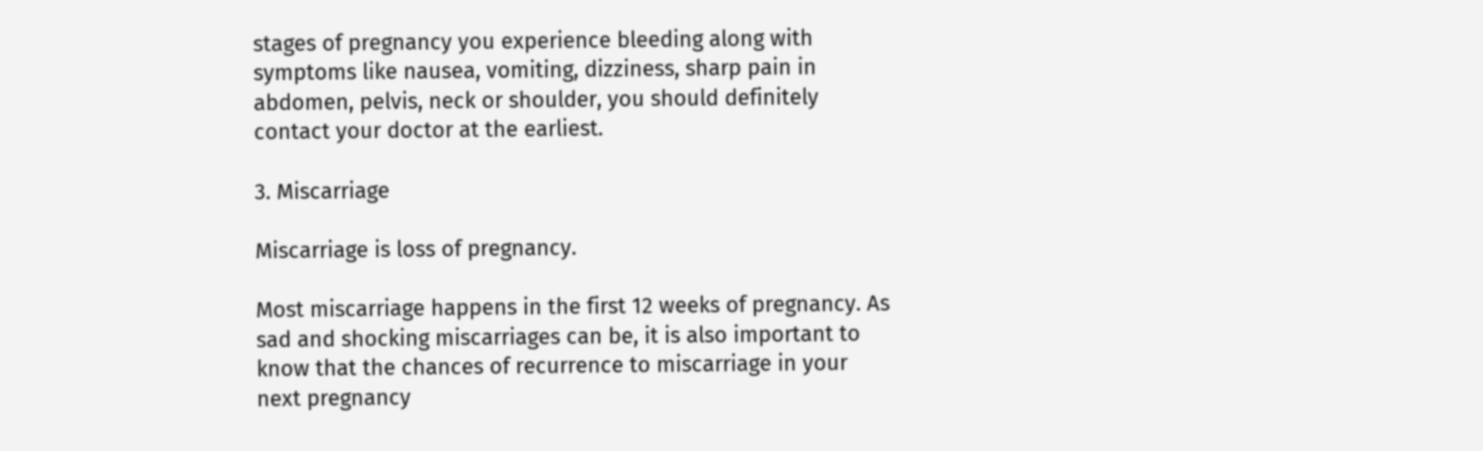stages of pregnancy you experience bleeding along with symptoms like nausea, vomiting, dizziness, sharp pain in abdomen, pelvis, neck or shoulder, you should definitely contact your doctor at the earliest.

3. Miscarriage

Miscarriage is loss of pregnancy.

Most miscarriage happens in the first 12 weeks of pregnancy. As sad and shocking miscarriages can be, it is also important to know that the chances of recurrence to miscarriage in your next pregnancy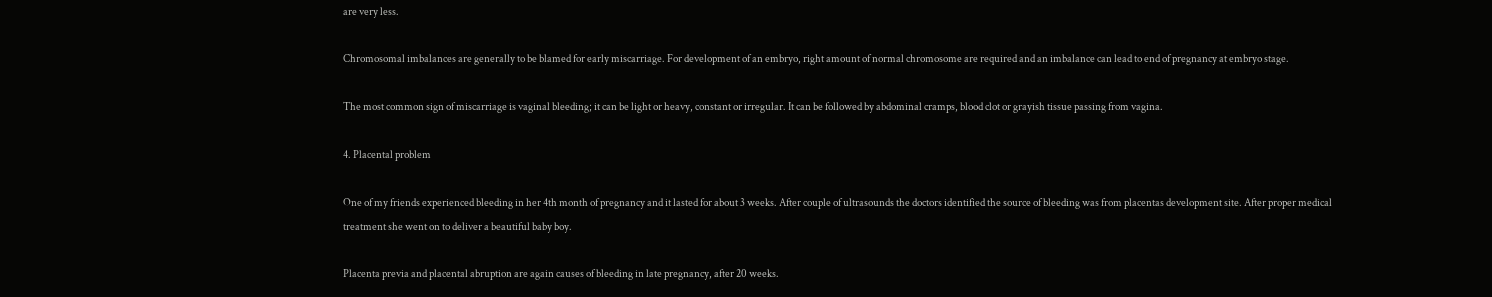are very less.

Chromosomal imbalances are generally to be blamed for early miscarriage. For development of an embryo, right amount of normal chromosome are required and an imbalance can lead to end of pregnancy at embryo stage.

The most common sign of miscarriage is vaginal bleeding; it can be light or heavy, constant or irregular. It can be followed by abdominal cramps, blood clot or grayish tissue passing from vagina.

4. Placental problem

One of my friends experienced bleeding in her 4th month of pregnancy and it lasted for about 3 weeks. After couple of ultrasounds the doctors identified the source of bleeding was from placentas development site. After proper medical treatment she went on to deliver a beautiful baby boy.

Placenta previa and placental abruption are again causes of bleeding in late pregnancy, after 20 weeks.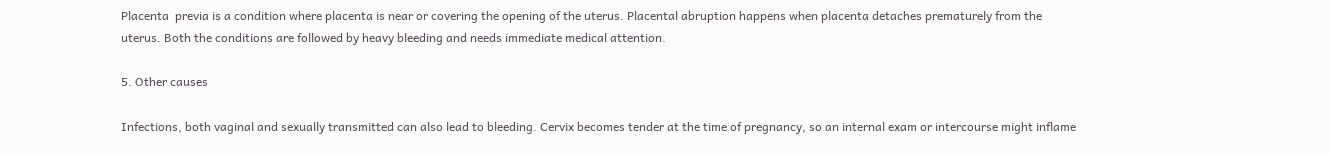Placenta  previa is a condition where placenta is near or covering the opening of the uterus. Placental abruption happens when placenta detaches prematurely from the uterus. Both the conditions are followed by heavy bleeding and needs immediate medical attention.

5. Other causes

Infections, both vaginal and sexually transmitted can also lead to bleeding. Cervix becomes tender at the time of pregnancy, so an internal exam or intercourse might inflame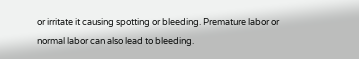or irritate it causing spotting or bleeding. Premature labor or normal labor can also lead to bleeding.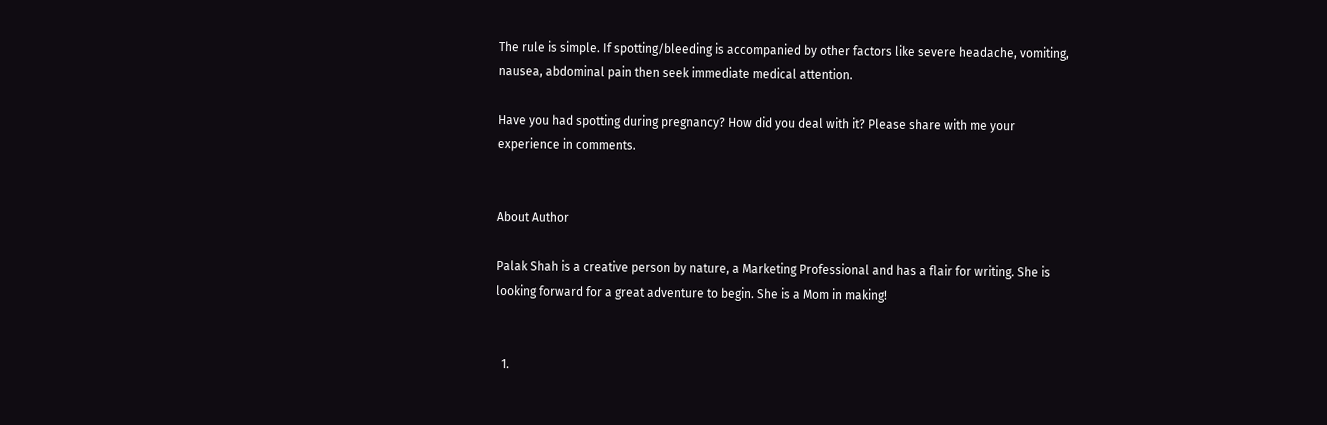The rule is simple. If spotting/bleeding is accompanied by other factors like severe headache, vomiting, nausea, abdominal pain then seek immediate medical attention.

Have you had spotting during pregnancy? How did you deal with it? Please share with me your experience in comments.


About Author

Palak Shah is a creative person by nature, a Marketing Professional and has a flair for writing. She is looking forward for a great adventure to begin. She is a Mom in making!


  1.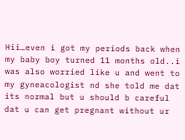Hii…even i got my periods back when my baby boy turned 11 months old..i was also worried like u and went to my gyneacologist nd she told me dat its normal but u should b careful dat u can get pregnant without ur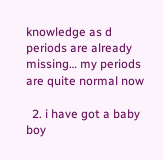knowledge as d periods are already missing… my periods are quite normal now

  2. i have got a baby boy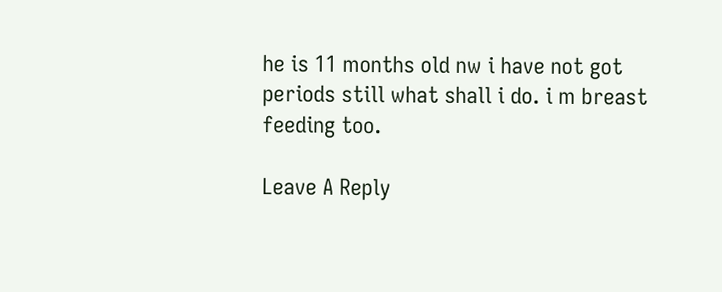he is 11 months old nw i have not got periods still what shall i do. i m breast feeding too.

Leave A Reply